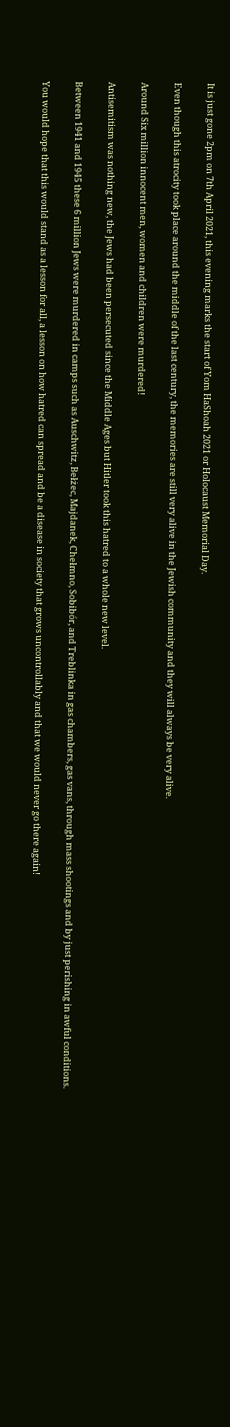It is just gone 2pm on 7th April 2021, this evening marks the start of Yom HaShoah 2021 or Holocaust Memorial Day.

Even though this atrocity took place around the middle of the last century, the memories are still very alive in the Jewish community and they will always be very alive.

Around Six million innocent men, women and children were murdered!

Antisemitism was nothing new, the Jews had been persecuted since the Middle Ages but Hitler took this hatred to a whole new level.

Between 1941 and 1945 these 6 million Jews were murdered in camps such as Auschwitz, Bełżec, Majdanek, Chełmno, Sobibór, and Treblinka in gas chambers, gas vans, through mass shootings and by just perishing in awful conditions.

You would hope that this would stand as a lesson for all, a lesson on how hatred can spread and be a disease in society that grows uncontrollably and that we would never go there again!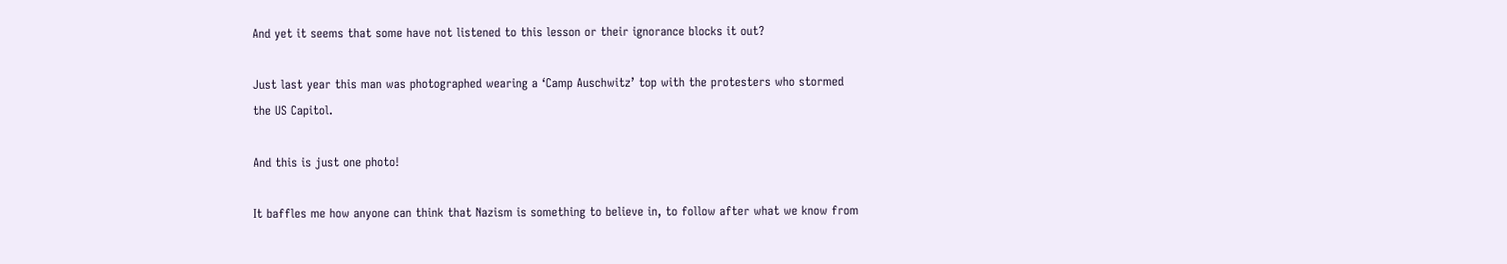And yet it seems that some have not listened to this lesson or their ignorance blocks it out?

Just last year this man was photographed wearing a ‘Camp Auschwitz’ top with the protesters who stormed the US Capitol.

And this is just one photo!

It baffles me how anyone can think that Nazism is something to believe in, to follow after what we know from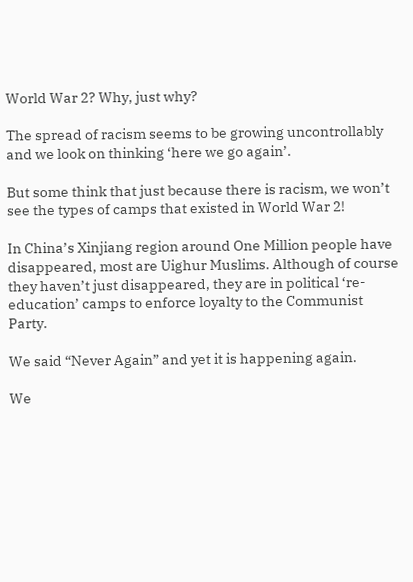World War 2? Why, just why?

The spread of racism seems to be growing uncontrollably and we look on thinking ‘here we go again’.

But some think that just because there is racism, we won’t see the types of camps that existed in World War 2!

In China’s Xinjiang region around One Million people have disappeared, most are Uighur Muslims. Although of course they haven’t just disappeared, they are in political ‘re-education’ camps to enforce loyalty to the Communist Party.

We said “Never Again” and yet it is happening again.

We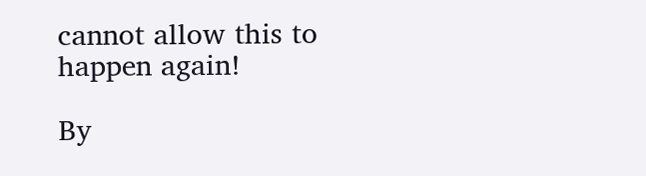cannot allow this to happen again!

By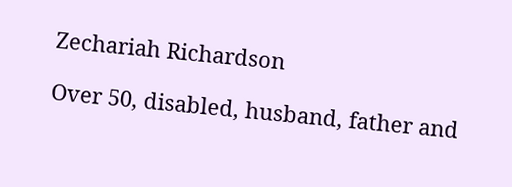Zechariah Richardson

Over 50, disabled, husband, father and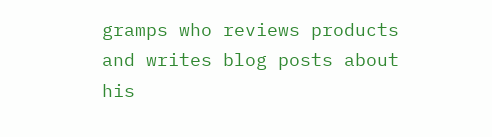gramps who reviews products and writes blog posts about his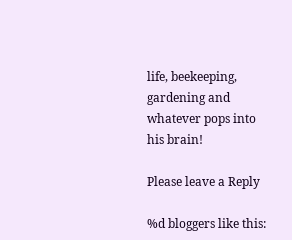life, beekeeping, gardening and whatever pops into his brain!

Please leave a Reply

%d bloggers like this: